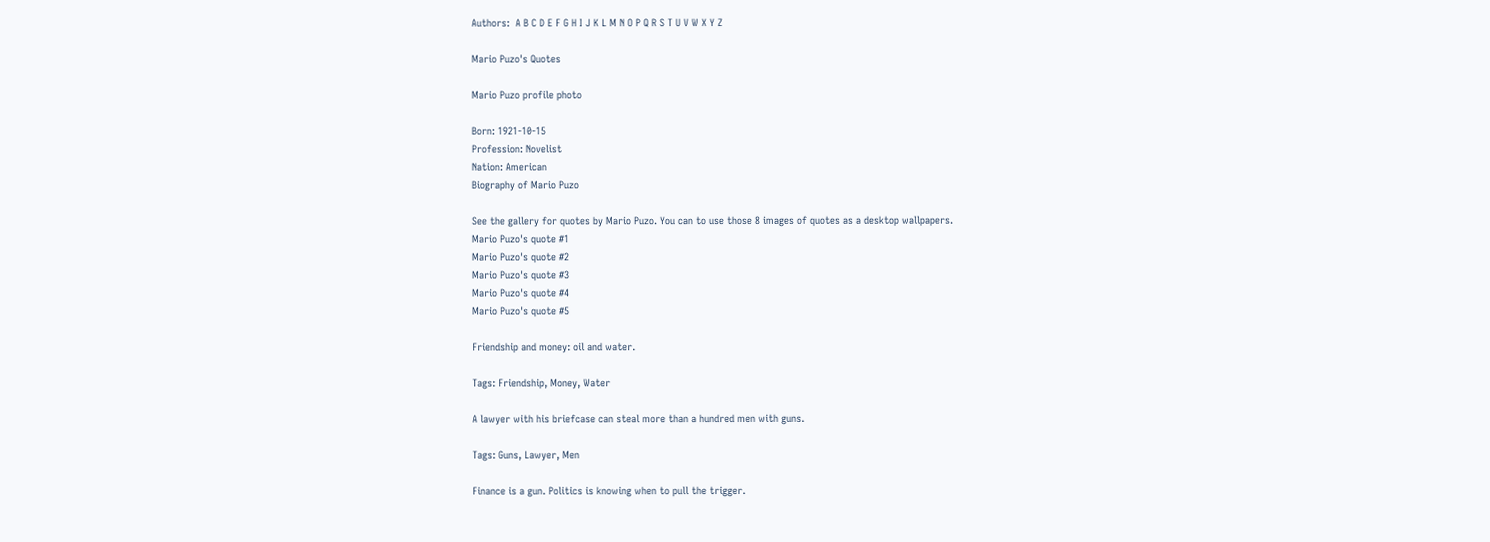Authors:  A B C D E F G H I J K L M N O P Q R S T U V W X Y Z

Mario Puzo's Quotes

Mario Puzo profile photo

Born: 1921-10-15
Profession: Novelist
Nation: American
Biography of Mario Puzo

See the gallery for quotes by Mario Puzo. You can to use those 8 images of quotes as a desktop wallpapers.
Mario Puzo's quote #1
Mario Puzo's quote #2
Mario Puzo's quote #3
Mario Puzo's quote #4
Mario Puzo's quote #5

Friendship and money: oil and water.

Tags: Friendship, Money, Water

A lawyer with his briefcase can steal more than a hundred men with guns.

Tags: Guns, Lawyer, Men

Finance is a gun. Politics is knowing when to pull the trigger.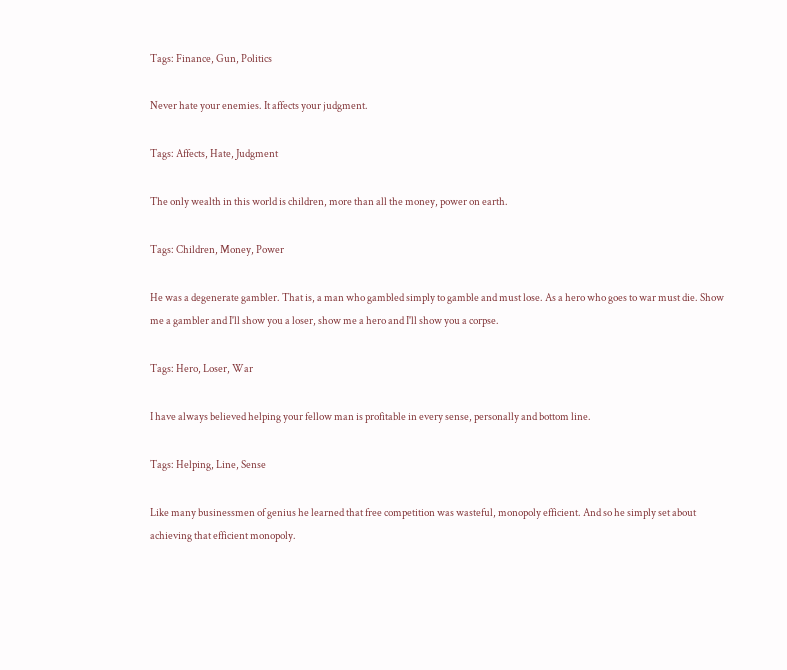Tags: Finance, Gun, Politics

Never hate your enemies. It affects your judgment.

Tags: Affects, Hate, Judgment

The only wealth in this world is children, more than all the money, power on earth.

Tags: Children, Money, Power

He was a degenerate gambler. That is, a man who gambled simply to gamble and must lose. As a hero who goes to war must die. Show me a gambler and I'll show you a loser, show me a hero and I'll show you a corpse.

Tags: Hero, Loser, War

I have always believed helping your fellow man is profitable in every sense, personally and bottom line.

Tags: Helping, Line, Sense

Like many businessmen of genius he learned that free competition was wasteful, monopoly efficient. And so he simply set about achieving that efficient monopoly.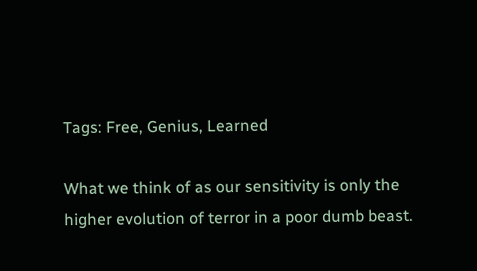Tags: Free, Genius, Learned

What we think of as our sensitivity is only the higher evolution of terror in a poor dumb beast.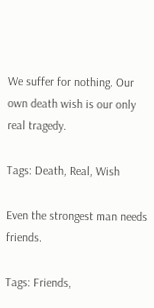We suffer for nothing. Our own death wish is our only real tragedy.

Tags: Death, Real, Wish

Even the strongest man needs friends.

Tags: Friends,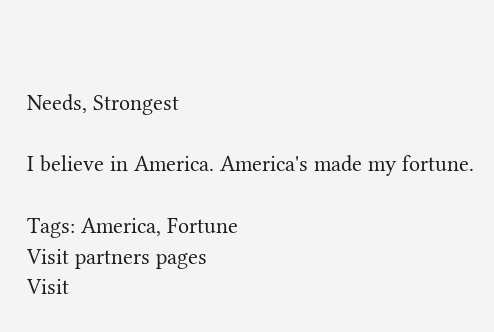Needs, Strongest

I believe in America. America's made my fortune.

Tags: America, Fortune
Visit partners pages
Visit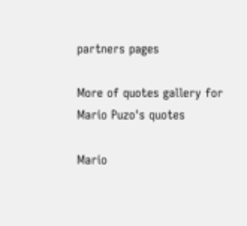partners pages

More of quotes gallery for Mario Puzo's quotes

Mario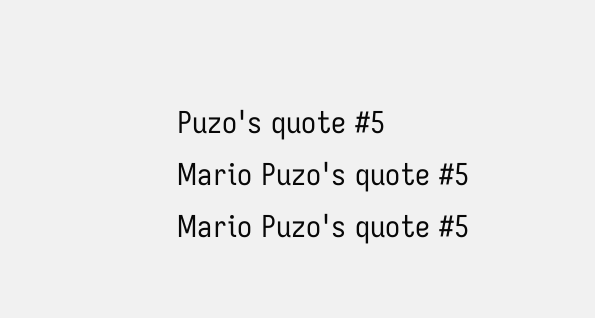Puzo's quote #5
Mario Puzo's quote #5
Mario Puzo's quote #5